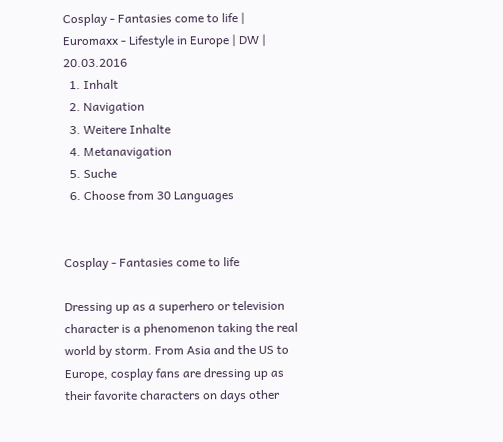Cosplay - Fantasies come to life | Euromaxx - Lifestyle in Europe | DW | 20.03.2016
  1. Inhalt
  2. Navigation
  3. Weitere Inhalte
  4. Metanavigation
  5. Suche
  6. Choose from 30 Languages


Cosplay - Fantasies come to life

Dressing up as a superhero or television character is a phenomenon taking the real world by storm. From Asia and the US to Europe, cosplay fans are dressing up as their favorite characters on days other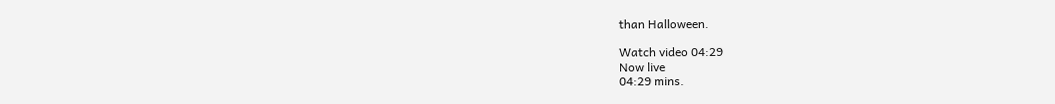than Halloween.

Watch video 04:29
Now live
04:29 mins.